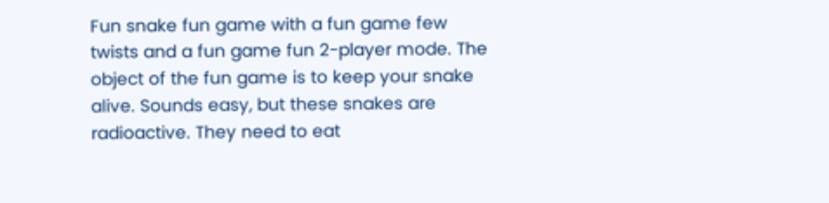Fun snake fun game with a fun game few twists and a fun game fun 2-player mode. The object of the fun game is to keep your snake alive. Sounds easy, but these snakes are radioactive. They need to eat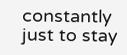constantly just to stay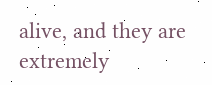alive, and they are extremely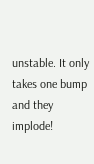unstable. It only takes one bump and they implode!